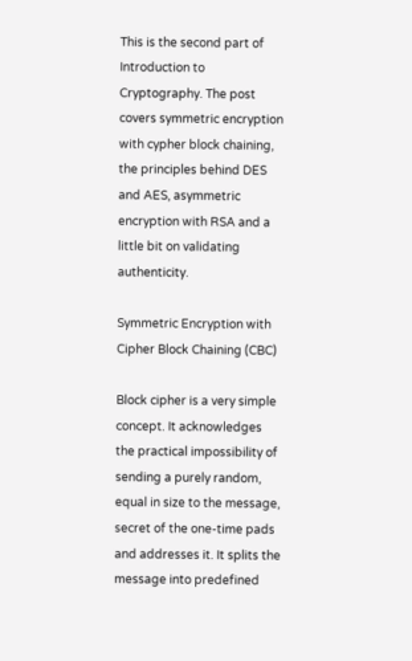This is the second part of Introduction to Cryptography. The post covers symmetric encryption with cypher block chaining, the principles behind DES and AES, asymmetric encryption with RSA and a little bit on validating authenticity.

Symmetric Encryption with Cipher Block Chaining (CBC)

Block cipher is a very simple concept. It acknowledges the practical impossibility of sending a purely random, equal in size to the message, secret of the one-time pads and addresses it. It splits the message into predefined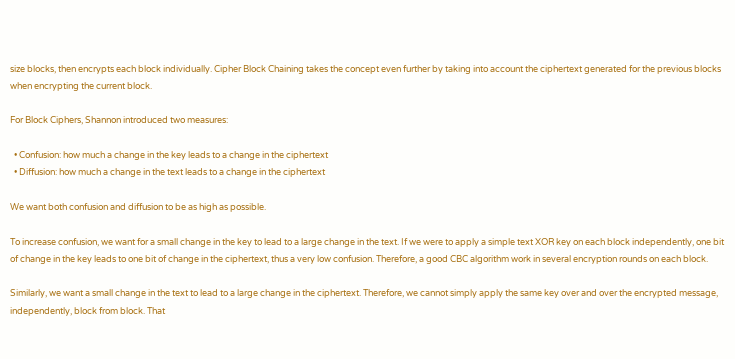size blocks, then encrypts each block individually. Cipher Block Chaining takes the concept even further by taking into account the ciphertext generated for the previous blocks when encrypting the current block.

For Block Ciphers, Shannon introduced two measures:

  • Confusion: how much a change in the key leads to a change in the ciphertext
  • Diffusion: how much a change in the text leads to a change in the ciphertext

We want both confusion and diffusion to be as high as possible.

To increase confusion, we want for a small change in the key to lead to a large change in the text. If we were to apply a simple text XOR key on each block independently, one bit of change in the key leads to one bit of change in the ciphertext, thus a very low confusion. Therefore, a good CBC algorithm work in several encryption rounds on each block.

Similarly, we want a small change in the text to lead to a large change in the ciphertext. Therefore, we cannot simply apply the same key over and over the encrypted message, independently, block from block. That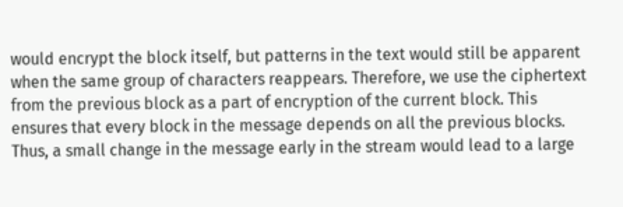would encrypt the block itself, but patterns in the text would still be apparent when the same group of characters reappears. Therefore, we use the ciphertext from the previous block as a part of encryption of the current block. This ensures that every block in the message depends on all the previous blocks. Thus, a small change in the message early in the stream would lead to a large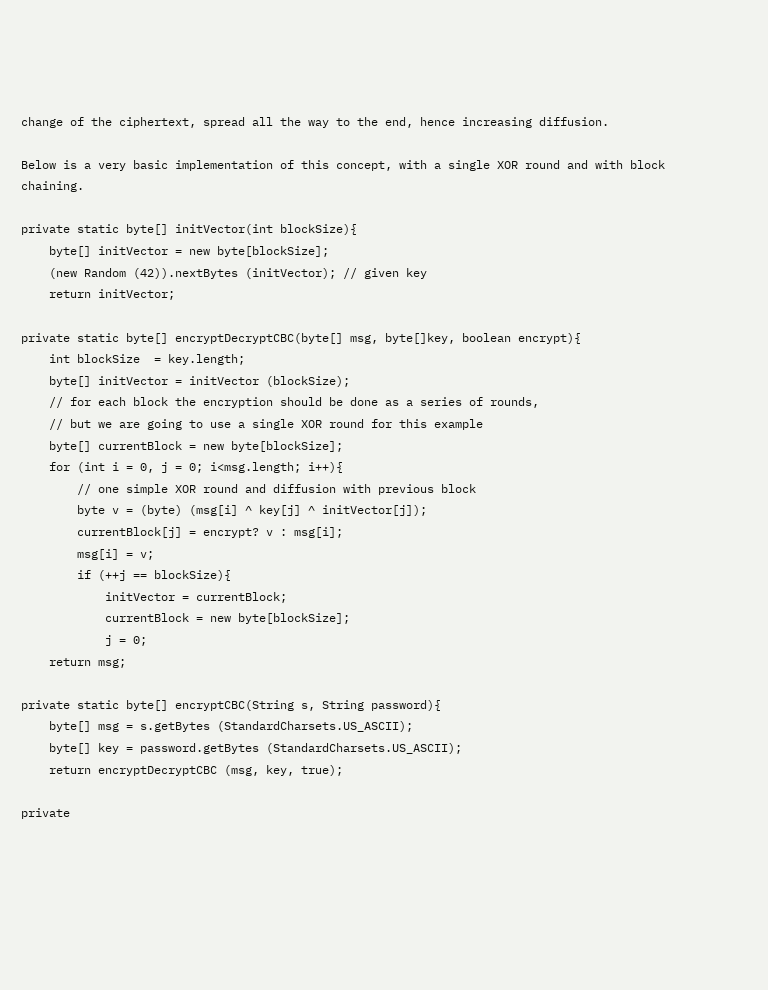change of the ciphertext, spread all the way to the end, hence increasing diffusion.

Below is a very basic implementation of this concept, with a single XOR round and with block chaining.

private static byte[] initVector(int blockSize){
    byte[] initVector = new byte[blockSize];
    (new Random (42)).nextBytes (initVector); // given key
    return initVector;

private static byte[] encryptDecryptCBC(byte[] msg, byte[]key, boolean encrypt){
    int blockSize  = key.length;
    byte[] initVector = initVector (blockSize);
    // for each block the encryption should be done as a series of rounds,
    // but we are going to use a single XOR round for this example
    byte[] currentBlock = new byte[blockSize];
    for (int i = 0, j = 0; i<msg.length; i++){
        // one simple XOR round and diffusion with previous block
        byte v = (byte) (msg[i] ^ key[j] ^ initVector[j]);
        currentBlock[j] = encrypt? v : msg[i];
        msg[i] = v;
        if (++j == blockSize){
            initVector = currentBlock;
            currentBlock = new byte[blockSize];
            j = 0;
    return msg;

private static byte[] encryptCBC(String s, String password){
    byte[] msg = s.getBytes (StandardCharsets.US_ASCII);
    byte[] key = password.getBytes (StandardCharsets.US_ASCII);
    return encryptDecryptCBC (msg, key, true);

private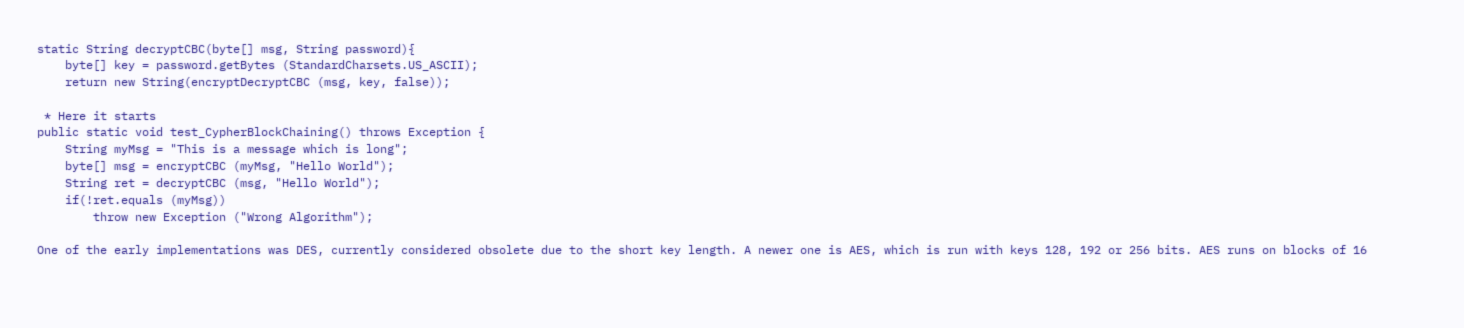static String decryptCBC(byte[] msg, String password){
    byte[] key = password.getBytes (StandardCharsets.US_ASCII);
    return new String(encryptDecryptCBC (msg, key, false));

 * Here it starts
public static void test_CypherBlockChaining() throws Exception {
    String myMsg = "This is a message which is long";
    byte[] msg = encryptCBC (myMsg, "Hello World");
    String ret = decryptCBC (msg, "Hello World");
    if(!ret.equals (myMsg))
        throw new Exception ("Wrong Algorithm");

One of the early implementations was DES, currently considered obsolete due to the short key length. A newer one is AES, which is run with keys 128, 192 or 256 bits. AES runs on blocks of 16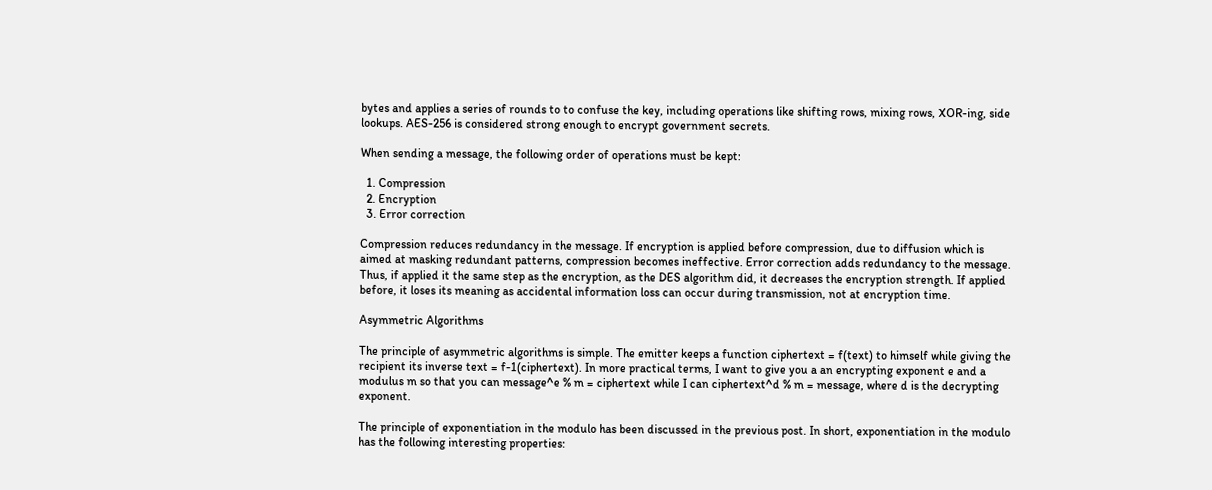bytes and applies a series of rounds to to confuse the key, including operations like shifting rows, mixing rows, XOR-ing, side lookups. AES-256 is considered strong enough to encrypt government secrets.

When sending a message, the following order of operations must be kept:

  1. Compression
  2. Encryption
  3. Error correction

Compression reduces redundancy in the message. If encryption is applied before compression, due to diffusion which is aimed at masking redundant patterns, compression becomes ineffective. Error correction adds redundancy to the message. Thus, if applied it the same step as the encryption, as the DES algorithm did, it decreases the encryption strength. If applied before, it loses its meaning as accidental information loss can occur during transmission, not at encryption time.

Asymmetric Algorithms

The principle of asymmetric algorithms is simple. The emitter keeps a function ciphertext = f(text) to himself while giving the recipient its inverse text = f-1(ciphertext). In more practical terms, I want to give you a an encrypting exponent e and a modulus m so that you can message^e % m = ciphertext while I can ciphertext^d % m = message, where d is the decrypting exponent.

The principle of exponentiation in the modulo has been discussed in the previous post. In short, exponentiation in the modulo has the following interesting properties: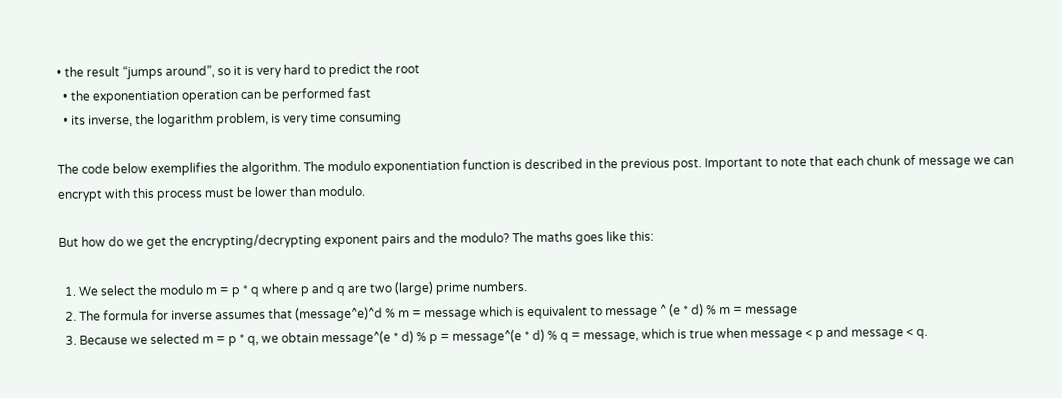• the result “jumps around”, so it is very hard to predict the root
  • the exponentiation operation can be performed fast
  • its inverse, the logarithm problem, is very time consuming

The code below exemplifies the algorithm. The modulo exponentiation function is described in the previous post. Important to note that each chunk of message we can encrypt with this process must be lower than modulo.

But how do we get the encrypting/decrypting exponent pairs and the modulo? The maths goes like this:

  1. We select the modulo m = p * q where p and q are two (large) prime numbers.
  2. The formula for inverse assumes that (message^e)^d % m = message which is equivalent to message ^ (e * d) % m = message
  3. Because we selected m = p * q, we obtain message^(e * d) % p = message^(e * d) % q = message, which is true when message < p and message < q.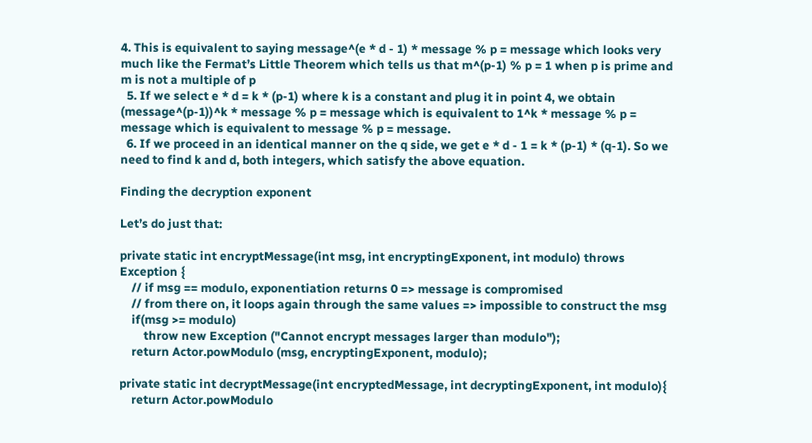4. This is equivalent to saying message^(e * d - 1) * message % p = message which looks very much like the Fermat’s Little Theorem which tells us that m^(p-1) % p = 1 when p is prime and m is not a multiple of p
  5. If we select e * d = k * (p-1) where k is a constant and plug it in point 4, we obtain (message^(p-1))^k * message % p = message which is equivalent to 1^k * message % p = message which is equivalent to message % p = message.
  6. If we proceed in an identical manner on the q side, we get e * d - 1 = k * (p-1) * (q-1). So we need to find k and d, both integers, which satisfy the above equation.

Finding the decryption exponent

Let’s do just that:

private static int encryptMessage(int msg, int encryptingExponent, int modulo) throws Exception {
    // if msg == modulo, exponentiation returns 0 => message is compromised
    // from there on, it loops again through the same values => impossible to construct the msg
    if(msg >= modulo)
        throw new Exception ("Cannot encrypt messages larger than modulo");
    return Actor.powModulo (msg, encryptingExponent, modulo);

private static int decryptMessage(int encryptedMessage, int decryptingExponent, int modulo){
    return Actor.powModulo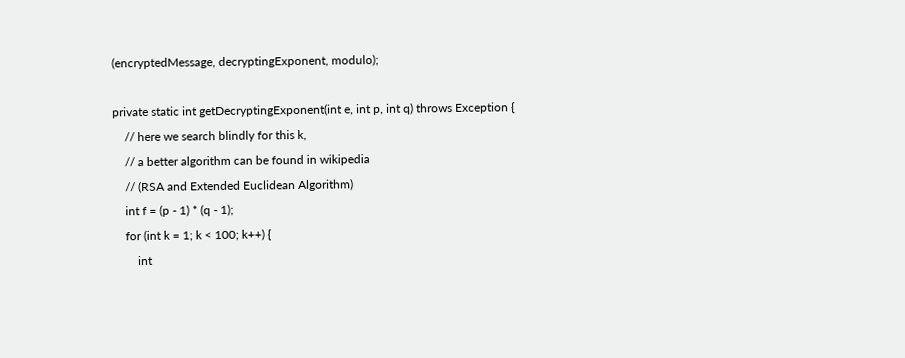(encryptedMessage, decryptingExponent, modulo);

private static int getDecryptingExponent(int e, int p, int q) throws Exception {
    // here we search blindly for this k,
    // a better algorithm can be found in wikipedia
    // (RSA and Extended Euclidean Algorithm)
    int f = (p - 1) * (q - 1);
    for (int k = 1; k < 100; k++) {
        int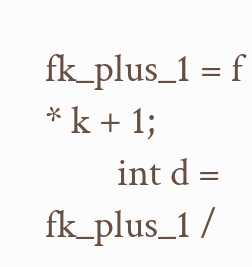fk_plus_1 = f * k + 1;
        int d = fk_plus_1 /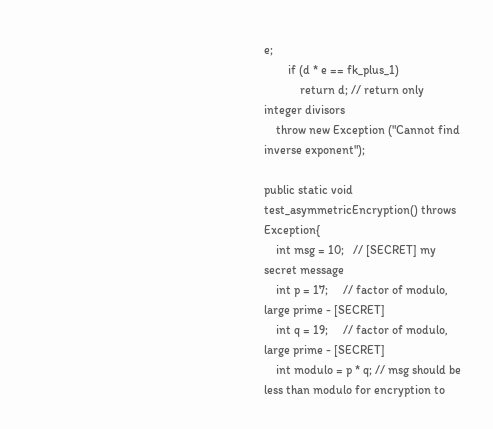e;
        if (d * e == fk_plus_1)
            return d; // return only integer divisors
    throw new Exception ("Cannot find inverse exponent");

public static void test_asymmetricEncryption() throws Exception{
    int msg = 10;   // [SECRET] my secret message
    int p = 17;     // factor of modulo, large prime - [SECRET]
    int q = 19;     // factor of modulo, large prime - [SECRET]
    int modulo = p * q; // msg should be less than modulo for encryption to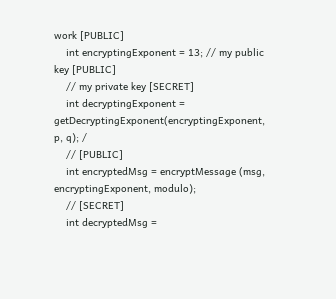work [PUBLIC]
    int encryptingExponent = 13; // my public key [PUBLIC]
    // my private key [SECRET]
    int decryptingExponent = getDecryptingExponent(encryptingExponent, p, q); /
    // [PUBLIC]
    int encryptedMsg = encryptMessage (msg, encryptingExponent, modulo);
    // [SECRET]
    int decryptedMsg =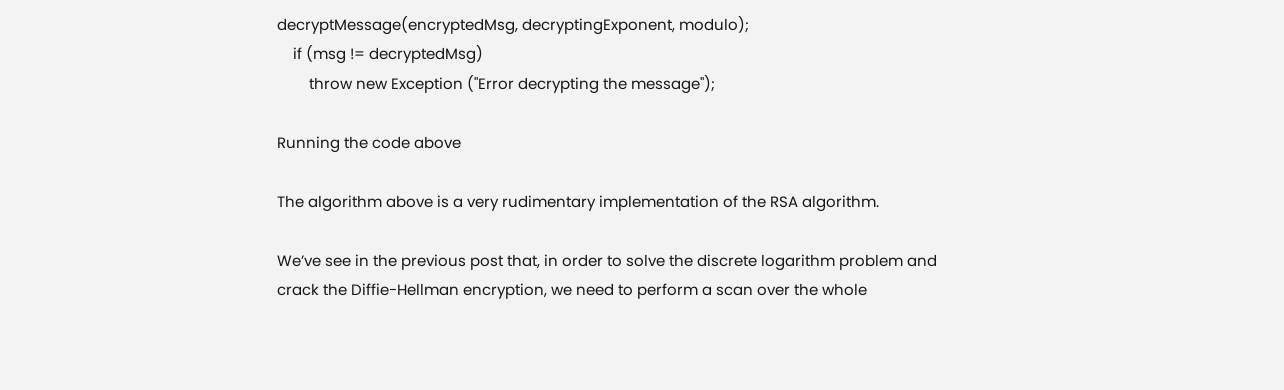decryptMessage(encryptedMsg, decryptingExponent, modulo);
    if (msg != decryptedMsg)
        throw new Exception ("Error decrypting the message");

Running the code above

The algorithm above is a very rudimentary implementation of the RSA algorithm.

We’ve see in the previous post that, in order to solve the discrete logarithm problem and crack the Diffie-Hellman encryption, we need to perform a scan over the whole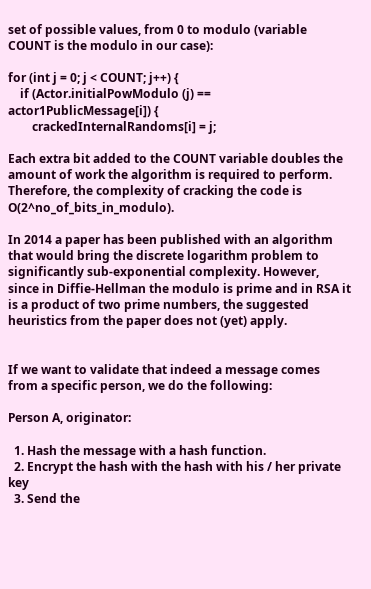set of possible values, from 0 to modulo (variable COUNT is the modulo in our case):

for (int j = 0; j < COUNT; j++) {
    if (Actor.initialPowModulo (j) == actor1PublicMessage[i]) {
        crackedInternalRandoms[i] = j;

Each extra bit added to the COUNT variable doubles the amount of work the algorithm is required to perform. Therefore, the complexity of cracking the code is O(2^no_of_bits_in_modulo).

In 2014 a paper has been published with an algorithm that would bring the discrete logarithm problem to significantly sub-exponential complexity. However, since in Diffie-Hellman the modulo is prime and in RSA it is a product of two prime numbers, the suggested heuristics from the paper does not (yet) apply.


If we want to validate that indeed a message comes from a specific person, we do the following:

Person A, originator:

  1. Hash the message with a hash function.
  2. Encrypt the hash with the hash with his / her private key
  3. Send the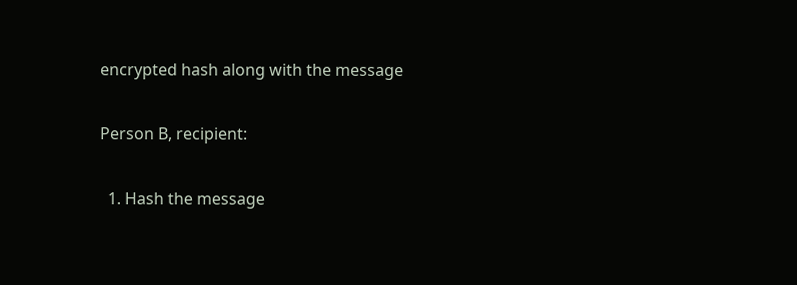encrypted hash along with the message

Person B, recipient:

  1. Hash the message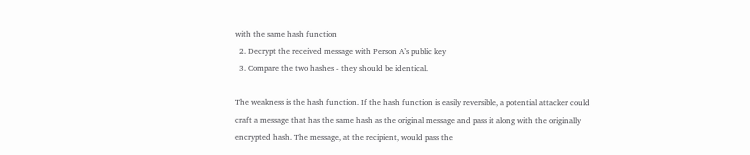with the same hash function
  2. Decrypt the received message with Person A’s public key
  3. Compare the two hashes - they should be identical.

The weakness is the hash function. If the hash function is easily reversible, a potential attacker could craft a message that has the same hash as the original message and pass it along with the originally encrypted hash. The message, at the recipient, would pass the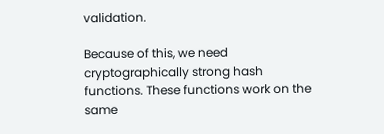validation.

Because of this, we need cryptographically strong hash functions. These functions work on the same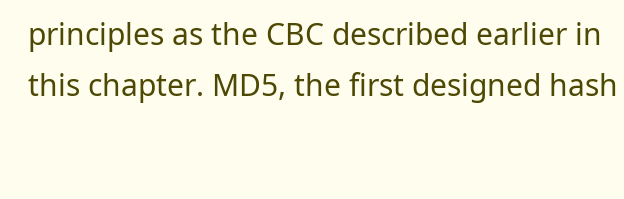principles as the CBC described earlier in this chapter. MD5, the first designed hash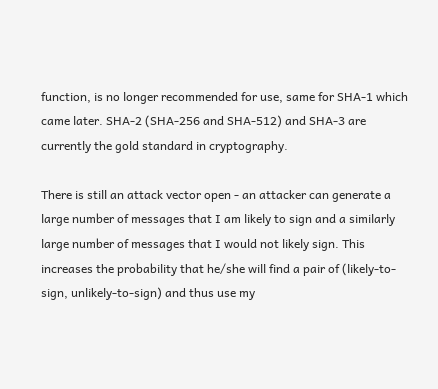function, is no longer recommended for use, same for SHA-1 which came later. SHA-2 (SHA-256 and SHA-512) and SHA-3 are currently the gold standard in cryptography.

There is still an attack vector open - an attacker can generate a large number of messages that I am likely to sign and a similarly large number of messages that I would not likely sign. This increases the probability that he/she will find a pair of (likely-to-sign, unlikely-to-sign) and thus use my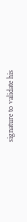signature to validate his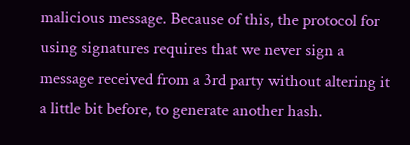malicious message. Because of this, the protocol for using signatures requires that we never sign a message received from a 3rd party without altering it a little bit before, to generate another hash.